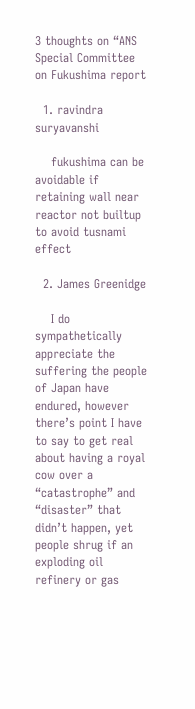3 thoughts on “ANS Special Committee on Fukushima report

  1. ravindra suryavanshi

    fukushima can be avoidable if retaining wall near reactor not builtup to avoid tusnami effect

  2. James Greenidge

    I do sympathetically appreciate the suffering the people of Japan have endured, however there’s point I have to say to get real about having a royal cow over a “catastrophe” and “disaster” that didn’t happen, yet people shrug if an exploding oil refinery or gas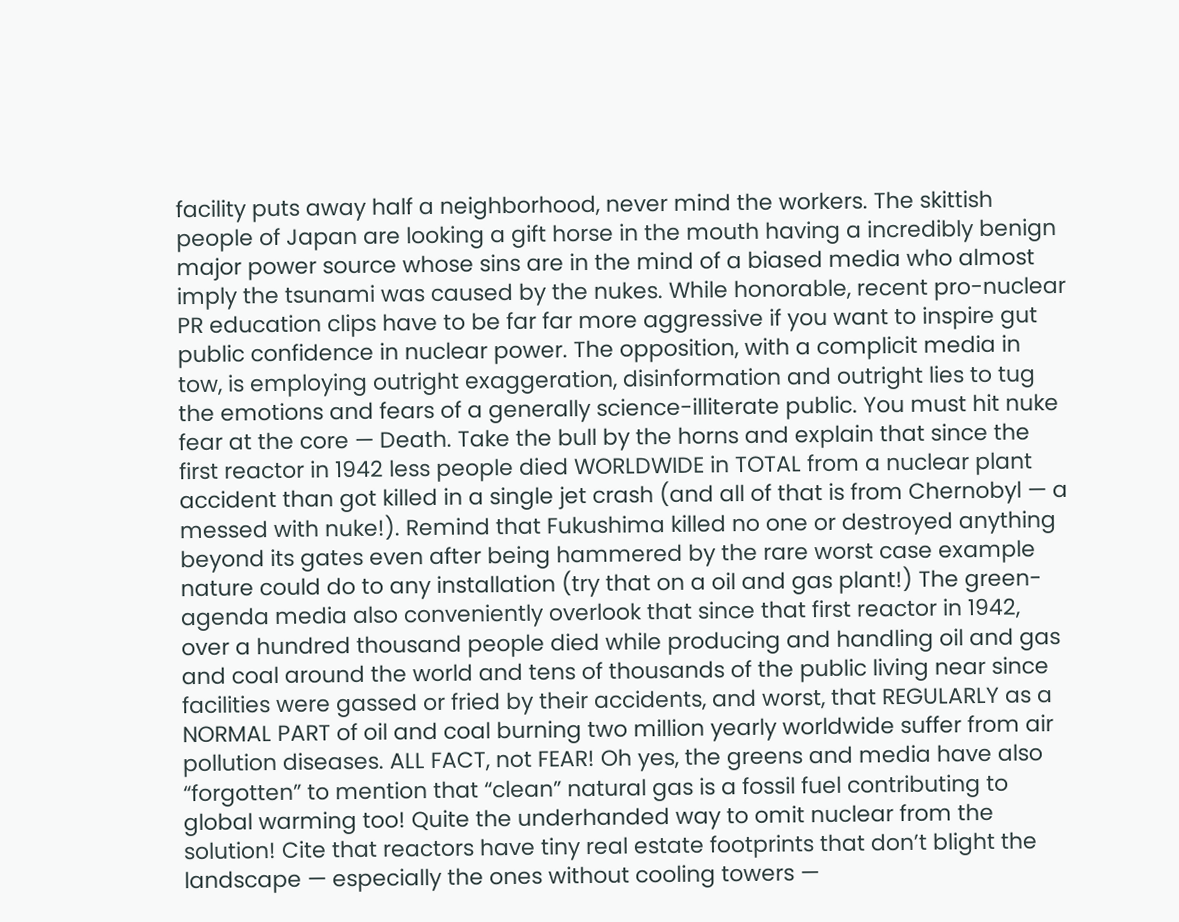facility puts away half a neighborhood, never mind the workers. The skittish people of Japan are looking a gift horse in the mouth having a incredibly benign major power source whose sins are in the mind of a biased media who almost imply the tsunami was caused by the nukes. While honorable, recent pro-nuclear PR education clips have to be far far more aggressive if you want to inspire gut public confidence in nuclear power. The opposition, with a complicit media in tow, is employing outright exaggeration, disinformation and outright lies to tug the emotions and fears of a generally science-illiterate public. You must hit nuke fear at the core — Death. Take the bull by the horns and explain that since the first reactor in 1942 less people died WORLDWIDE in TOTAL from a nuclear plant accident than got killed in a single jet crash (and all of that is from Chernobyl — a messed with nuke!). Remind that Fukushima killed no one or destroyed anything beyond its gates even after being hammered by the rare worst case example nature could do to any installation (try that on a oil and gas plant!) The green-agenda media also conveniently overlook that since that first reactor in 1942, over a hundred thousand people died while producing and handling oil and gas and coal around the world and tens of thousands of the public living near since facilities were gassed or fried by their accidents, and worst, that REGULARLY as a NORMAL PART of oil and coal burning two million yearly worldwide suffer from air pollution diseases. ALL FACT, not FEAR! Oh yes, the greens and media have also “forgotten” to mention that “clean” natural gas is a fossil fuel contributing to global warming too! Quite the underhanded way to omit nuclear from the solution! Cite that reactors have tiny real estate footprints that don’t blight the landscape — especially the ones without cooling towers —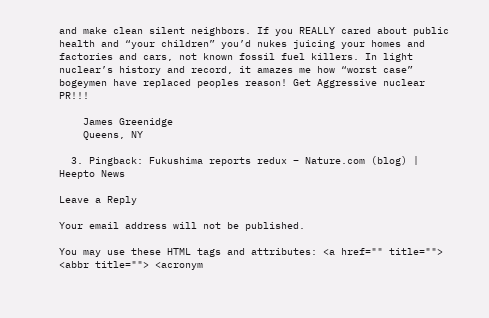and make clean silent neighbors. If you REALLY cared about public health and “your children” you’d nukes juicing your homes and factories and cars, not known fossil fuel killers. In light nuclear’s history and record, it amazes me how “worst case” bogeymen have replaced peoples reason! Get Aggressive nuclear PR!!!

    James Greenidge
    Queens, NY

  3. Pingback: Fukushima reports redux – Nature.com (blog) | Heepto News

Leave a Reply

Your email address will not be published.

You may use these HTML tags and attributes: <a href="" title=""> <abbr title=""> <acronym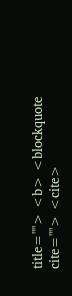title=""> <b> <blockquote cite=""> <cite>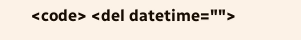<code> <del datetime="">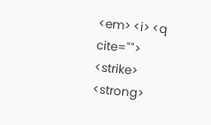<em> <i> <q cite=""> <strike> <strong>